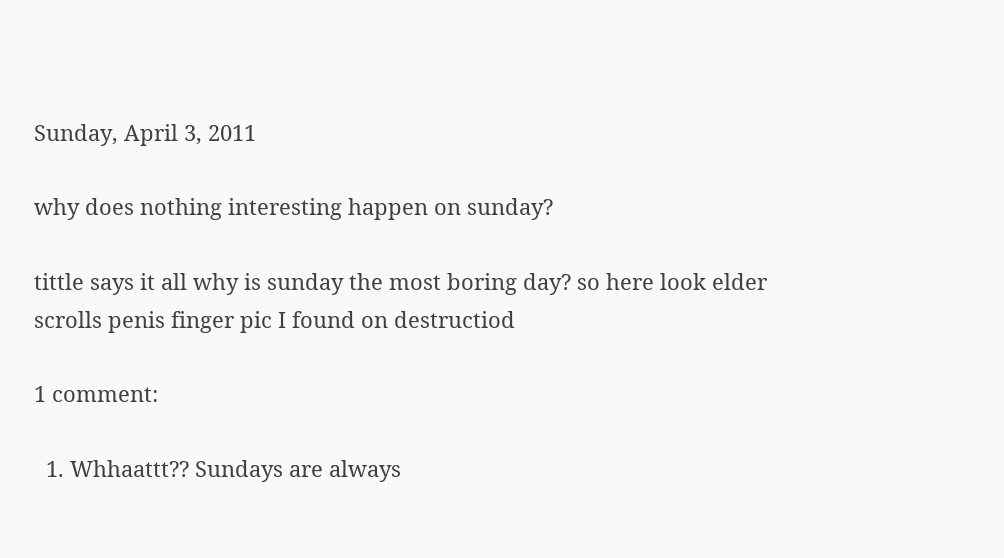Sunday, April 3, 2011

why does nothing interesting happen on sunday?

tittle says it all why is sunday the most boring day? so here look elder scrolls penis finger pic I found on destructiod

1 comment:

  1. Whhaattt?? Sundays are always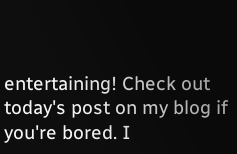entertaining! Check out today's post on my blog if you're bored. I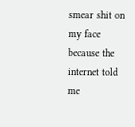smear shit on my face because the internet told me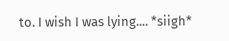to. I wish I was lying.... *siigh*